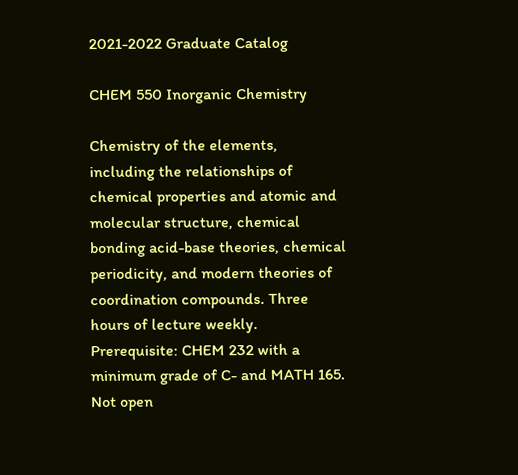2021-2022 Graduate Catalog

CHEM 550 Inorganic Chemistry

Chemistry of the elements, including the relationships of chemical properties and atomic and molecular structure, chemical bonding acid-base theories, chemical periodicity, and modern theories of coordination compounds. Three hours of lecture weekly. Prerequisite: CHEM 232 with a minimum grade of C- and MATH 165. Not open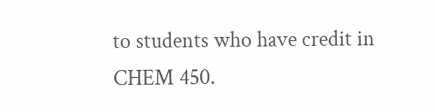to students who have credit in CHEM 450.